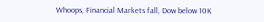Whoops, Financial Markets fall, Dow below 10K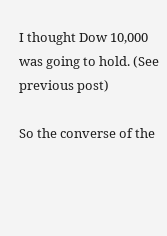I thought Dow 10,000 was going to hold. (See previous post)

So the converse of the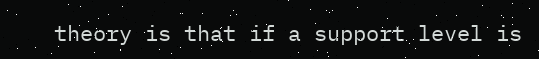theory is that if a support level is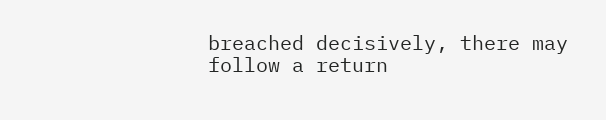breached decisively, there may follow a return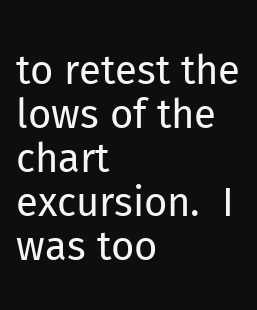to retest the lows of the chart excursion.  I was too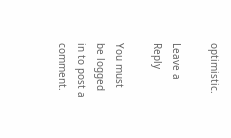optimistic.

Leave a Reply

You must be logged in to post a comment.